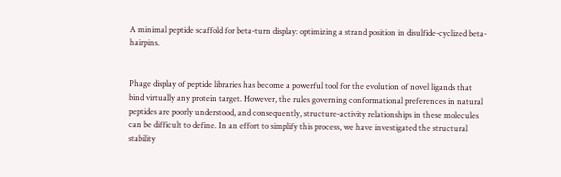A minimal peptide scaffold for beta-turn display: optimizing a strand position in disulfide-cyclized beta-hairpins.


Phage display of peptide libraries has become a powerful tool for the evolution of novel ligands that bind virtually any protein target. However, the rules governing conformational preferences in natural peptides are poorly understood, and consequently, structure-activity relationships in these molecules can be difficult to define. In an effort to simplify this process, we have investigated the structural stability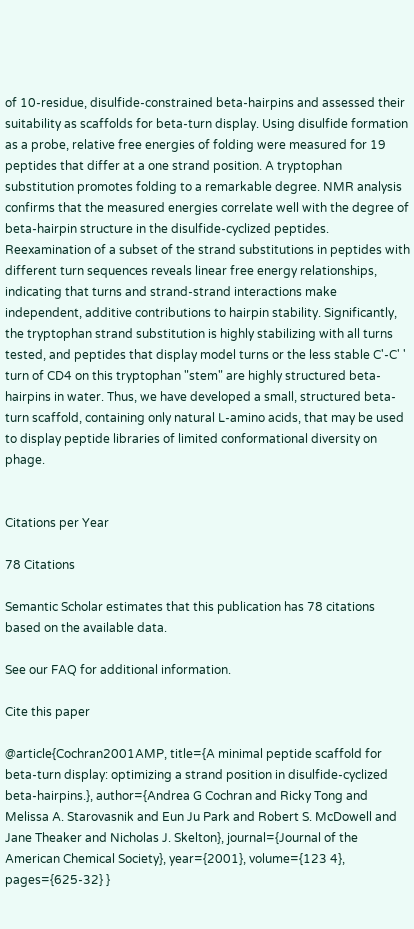of 10-residue, disulfide-constrained beta-hairpins and assessed their suitability as scaffolds for beta-turn display. Using disulfide formation as a probe, relative free energies of folding were measured for 19 peptides that differ at a one strand position. A tryptophan substitution promotes folding to a remarkable degree. NMR analysis confirms that the measured energies correlate well with the degree of beta-hairpin structure in the disulfide-cyclized peptides. Reexamination of a subset of the strand substitutions in peptides with different turn sequences reveals linear free energy relationships, indicating that turns and strand-strand interactions make independent, additive contributions to hairpin stability. Significantly, the tryptophan strand substitution is highly stabilizing with all turns tested, and peptides that display model turns or the less stable C'-C' ' turn of CD4 on this tryptophan "stem" are highly structured beta-hairpins in water. Thus, we have developed a small, structured beta-turn scaffold, containing only natural L-amino acids, that may be used to display peptide libraries of limited conformational diversity on phage.


Citations per Year

78 Citations

Semantic Scholar estimates that this publication has 78 citations based on the available data.

See our FAQ for additional information.

Cite this paper

@article{Cochran2001AMP, title={A minimal peptide scaffold for beta-turn display: optimizing a strand position in disulfide-cyclized beta-hairpins.}, author={Andrea G Cochran and Ricky Tong and Melissa A. Starovasnik and Eun Ju Park and Robert S. McDowell and Jane Theaker and Nicholas J. Skelton}, journal={Journal of the American Chemical Society}, year={2001}, volume={123 4}, pages={625-32} }